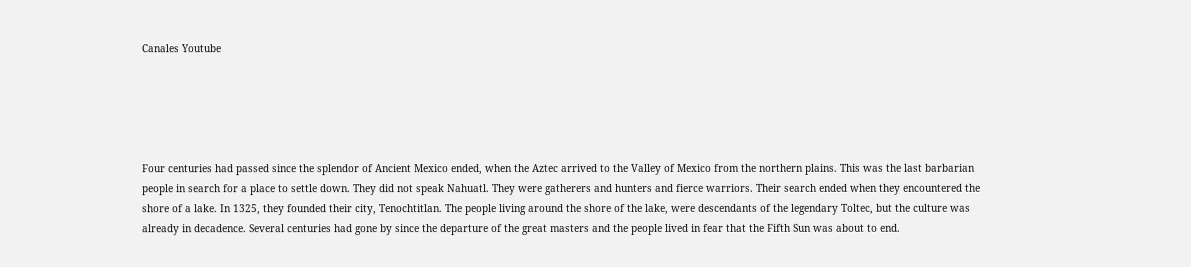Canales Youtube





Four centuries had passed since the splendor of Ancient Mexico ended, when the Aztec arrived to the Valley of Mexico from the northern plains. This was the last barbarian people in search for a place to settle down. They did not speak Nahuatl. They were gatherers and hunters and fierce warriors. Their search ended when they encountered the shore of a lake. In 1325, they founded their city, Tenochtitlan. The people living around the shore of the lake, were descendants of the legendary Toltec, but the culture was already in decadence. Several centuries had gone by since the departure of the great masters and the people lived in fear that the Fifth Sun was about to end.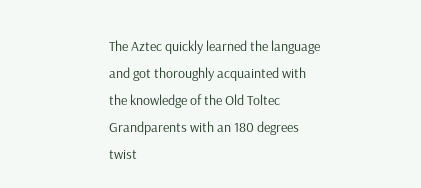The Aztec quickly learned the language and got thoroughly acquainted with the knowledge of the Old Toltec Grandparents with an 180 degrees twist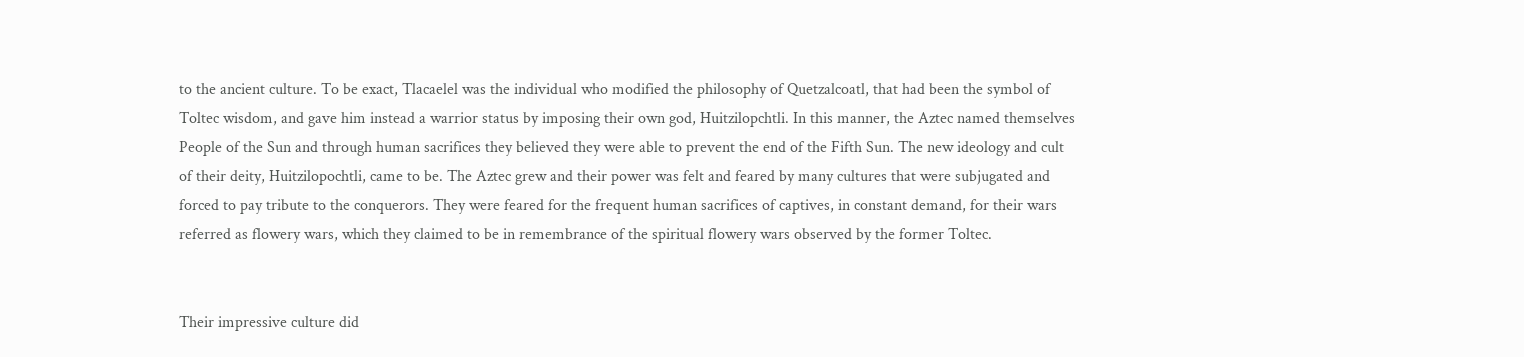to the ancient culture. To be exact, Tlacaelel was the individual who modified the philosophy of Quetzalcoatl, that had been the symbol of Toltec wisdom, and gave him instead a warrior status by imposing their own god, Huitzilopchtli. In this manner, the Aztec named themselves People of the Sun and through human sacrifices they believed they were able to prevent the end of the Fifth Sun. The new ideology and cult of their deity, Huitzilopochtli, came to be. The Aztec grew and their power was felt and feared by many cultures that were subjugated and forced to pay tribute to the conquerors. They were feared for the frequent human sacrifices of captives, in constant demand, for their wars referred as flowery wars, which they claimed to be in remembrance of the spiritual flowery wars observed by the former Toltec.


Their impressive culture did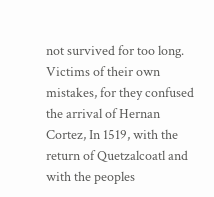not survived for too long. Victims of their own mistakes, for they confused the arrival of Hernan Cortez, In 1519, with the return of Quetzalcoatl and with the peoples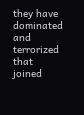they have dominated and terrorized that joined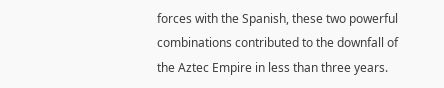forces with the Spanish, these two powerful combinations contributed to the downfall of the Aztec Empire in less than three years.